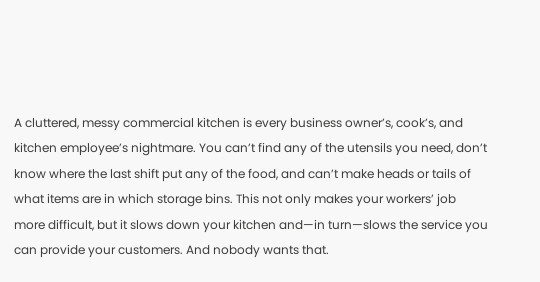A cluttered, messy commercial kitchen is every business owner’s, cook’s, and kitchen employee’s nightmare. You can’t find any of the utensils you need, don’t know where the last shift put any of the food, and can’t make heads or tails of what items are in which storage bins. This not only makes your workers’ job more difficult, but it slows down your kitchen and—in turn—slows the service you can provide your customers. And nobody wants that.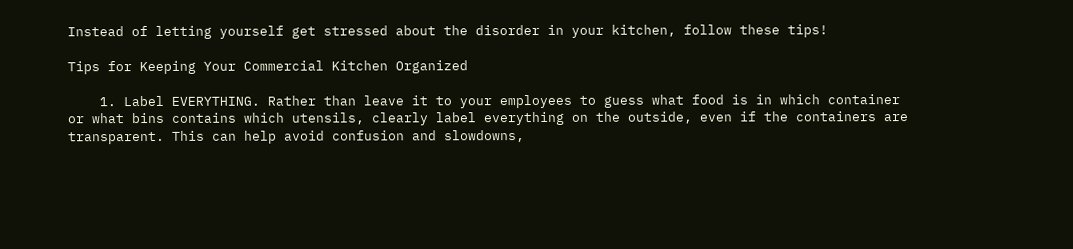Instead of letting yourself get stressed about the disorder in your kitchen, follow these tips!

Tips for Keeping Your Commercial Kitchen Organized

    1. Label EVERYTHING. Rather than leave it to your employees to guess what food is in which container or what bins contains which utensils, clearly label everything on the outside, even if the containers are transparent. This can help avoid confusion and slowdowns,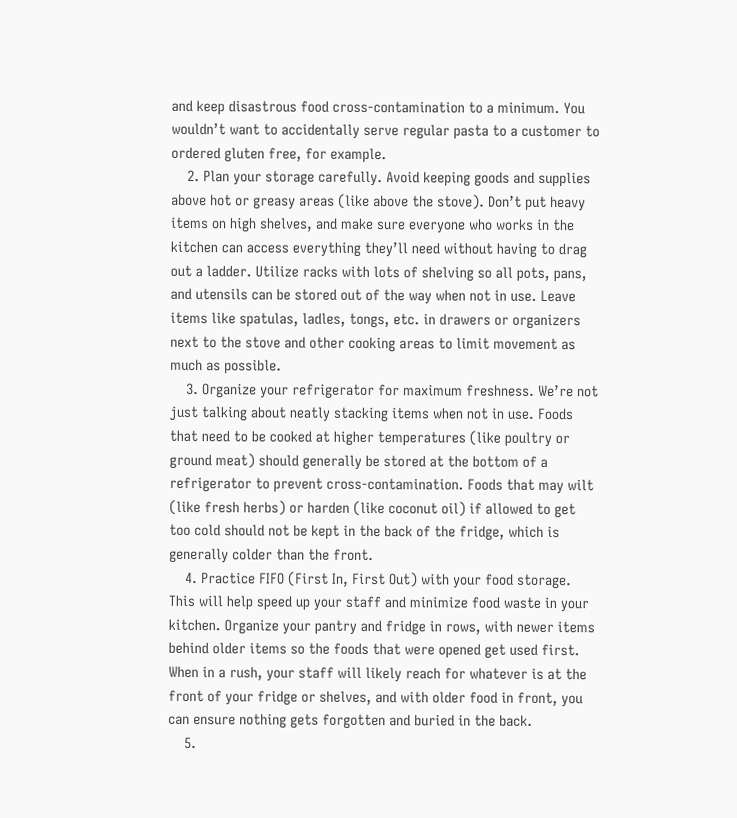and keep disastrous food cross-contamination to a minimum. You wouldn’t want to accidentally serve regular pasta to a customer to ordered gluten free, for example.
    2. Plan your storage carefully. Avoid keeping goods and supplies above hot or greasy areas (like above the stove). Don’t put heavy items on high shelves, and make sure everyone who works in the kitchen can access everything they’ll need without having to drag out a ladder. Utilize racks with lots of shelving so all pots, pans, and utensils can be stored out of the way when not in use. Leave items like spatulas, ladles, tongs, etc. in drawers or organizers next to the stove and other cooking areas to limit movement as much as possible.
    3. Organize your refrigerator for maximum freshness. We’re not just talking about neatly stacking items when not in use. Foods that need to be cooked at higher temperatures (like poultry or ground meat) should generally be stored at the bottom of a refrigerator to prevent cross-contamination. Foods that may wilt (like fresh herbs) or harden (like coconut oil) if allowed to get too cold should not be kept in the back of the fridge, which is generally colder than the front.
    4. Practice FIFO (First In, First Out) with your food storage. This will help speed up your staff and minimize food waste in your kitchen. Organize your pantry and fridge in rows, with newer items behind older items so the foods that were opened get used first. When in a rush, your staff will likely reach for whatever is at the front of your fridge or shelves, and with older food in front, you can ensure nothing gets forgotten and buried in the back.
    5.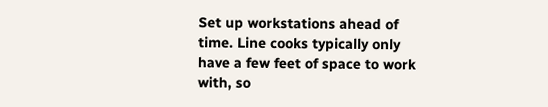Set up workstations ahead of time. Line cooks typically only have a few feet of space to work with, so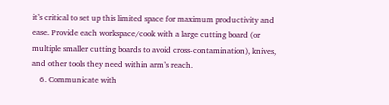it’s critical to set up this limited space for maximum productivity and ease. Provide each workspace/cook with a large cutting board (or multiple smaller cutting boards to avoid cross-contamination), knives, and other tools they need within arm’s reach.
    6. Communicate with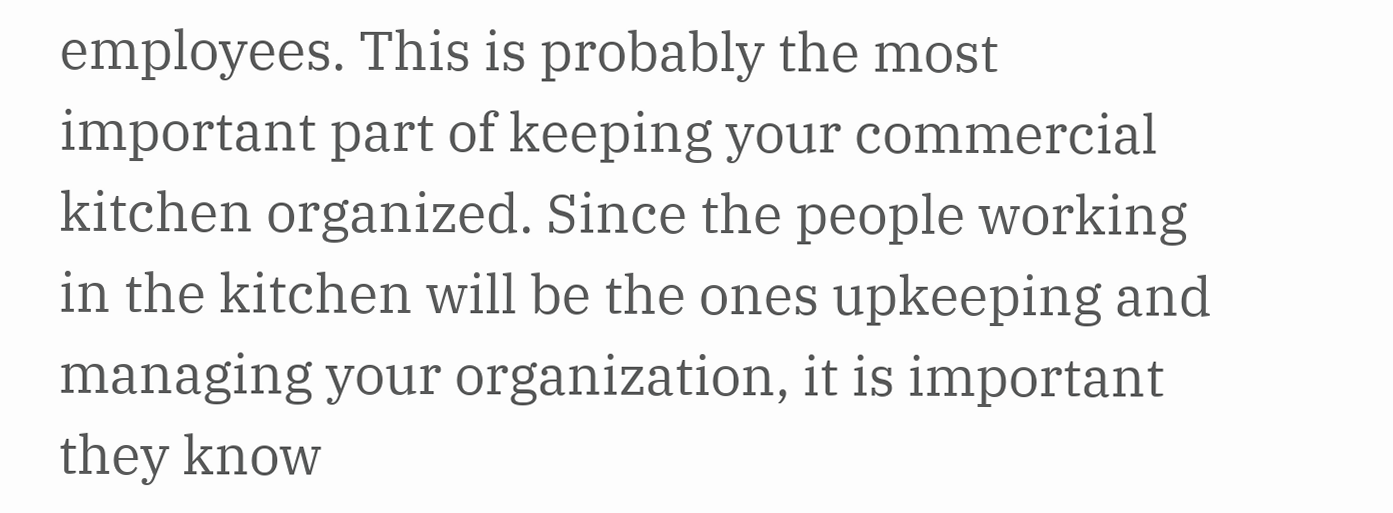employees. This is probably the most important part of keeping your commercial kitchen organized. Since the people working in the kitchen will be the ones upkeeping and managing your organization, it is important they know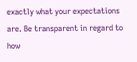exactly what your expectations are. Be transparent in regard to how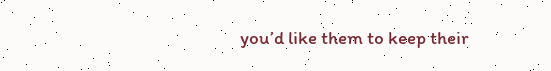you’d like them to keep their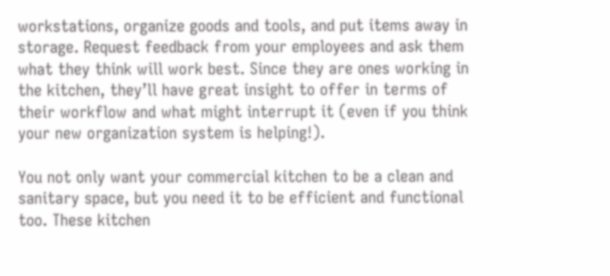workstations, organize goods and tools, and put items away in storage. Request feedback from your employees and ask them what they think will work best. Since they are ones working in the kitchen, they’ll have great insight to offer in terms of their workflow and what might interrupt it (even if you think your new organization system is helping!).

You not only want your commercial kitchen to be a clean and sanitary space, but you need it to be efficient and functional too. These kitchen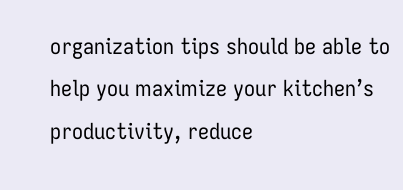organization tips should be able to help you maximize your kitchen’s productivity, reduce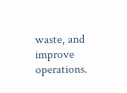waste, and improve operations.